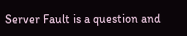Server Fault is a question and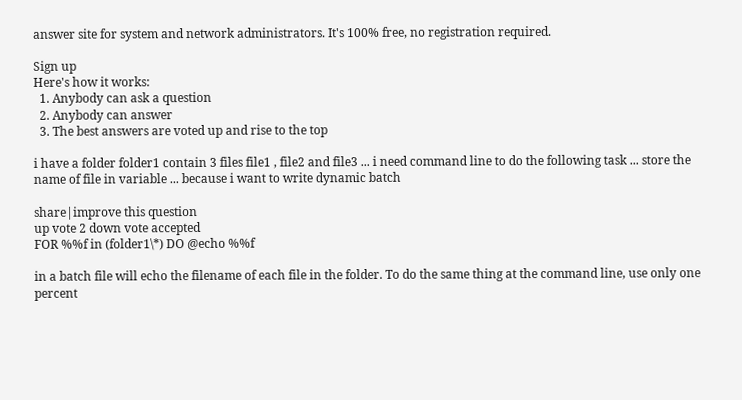answer site for system and network administrators. It's 100% free, no registration required.

Sign up
Here's how it works:
  1. Anybody can ask a question
  2. Anybody can answer
  3. The best answers are voted up and rise to the top

i have a folder folder1 contain 3 files file1 , file2 and file3 ... i need command line to do the following task ... store the name of file in variable ... because i want to write dynamic batch

share|improve this question
up vote 2 down vote accepted
FOR %%f in (folder1\*) DO @echo %%f

in a batch file will echo the filename of each file in the folder. To do the same thing at the command line, use only one percent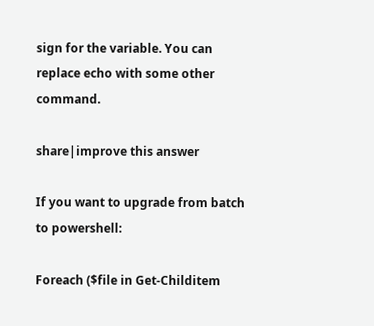sign for the variable. You can replace echo with some other command.

share|improve this answer

If you want to upgrade from batch to powershell:

Foreach ($file in Get-Childitem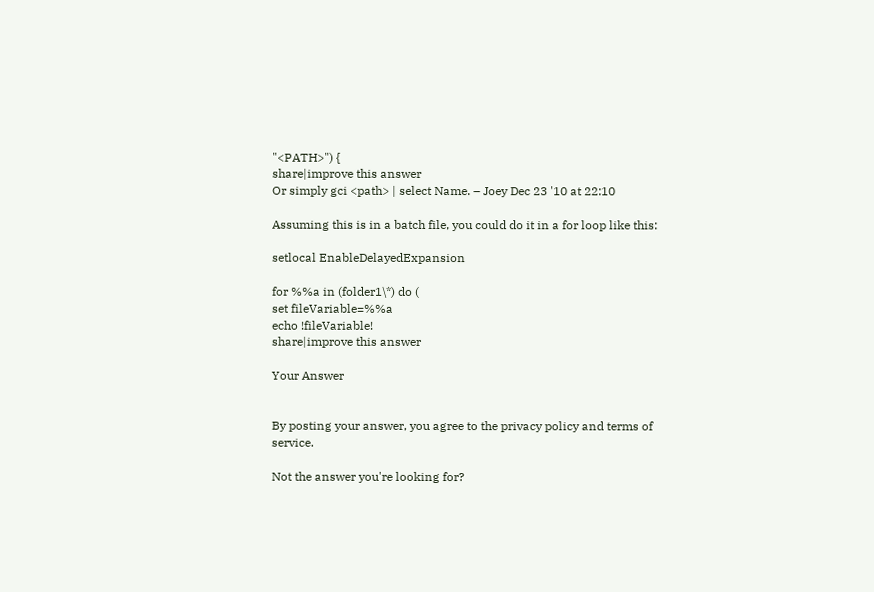"<PATH>") {
share|improve this answer
Or simply gci <path> | select Name. – Joey Dec 23 '10 at 22:10

Assuming this is in a batch file, you could do it in a for loop like this:

setlocal EnableDelayedExpansion

for %%a in (folder1\*) do (
set fileVariable=%%a
echo !fileVariable!
share|improve this answer

Your Answer


By posting your answer, you agree to the privacy policy and terms of service.

Not the answer you're looking for?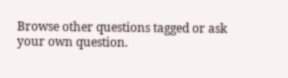Browse other questions tagged or ask your own question.